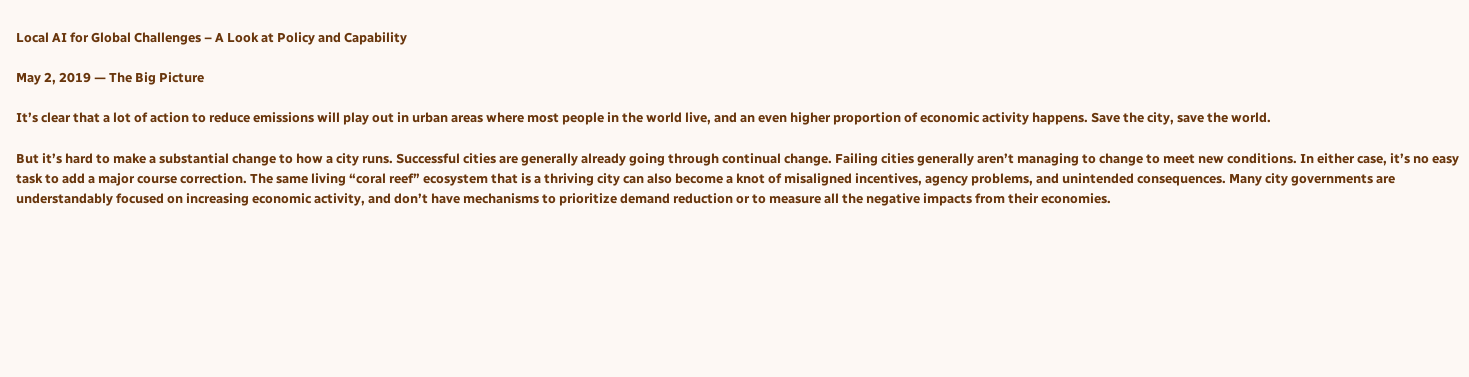Local AI for Global Challenges – A Look at Policy and Capability

May 2, 2019 — The Big Picture

It’s clear that a lot of action to reduce emissions will play out in urban areas where most people in the world live, and an even higher proportion of economic activity happens. Save the city, save the world.

But it’s hard to make a substantial change to how a city runs. Successful cities are generally already going through continual change. Failing cities generally aren’t managing to change to meet new conditions. In either case, it’s no easy task to add a major course correction. The same living “coral reef” ecosystem that is a thriving city can also become a knot of misaligned incentives, agency problems, and unintended consequences. Many city governments are understandably focused on increasing economic activity, and don’t have mechanisms to prioritize demand reduction or to measure all the negative impacts from their economies.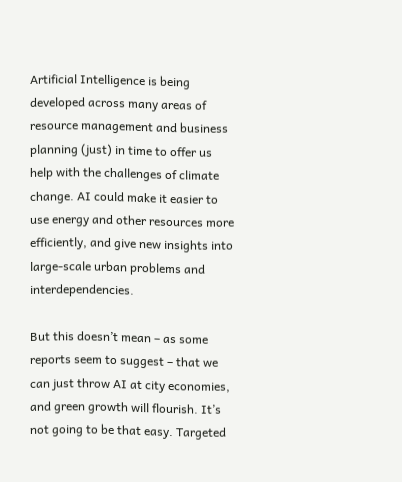Artificial Intelligence is being developed across many areas of resource management and business planning (just) in time to offer us help with the challenges of climate change. AI could make it easier to use energy and other resources more efficiently, and give new insights into large-scale urban problems and interdependencies.

But this doesn’t mean – as some reports seem to suggest – that we can just throw AI at city economies, and green growth will flourish. It’s not going to be that easy. Targeted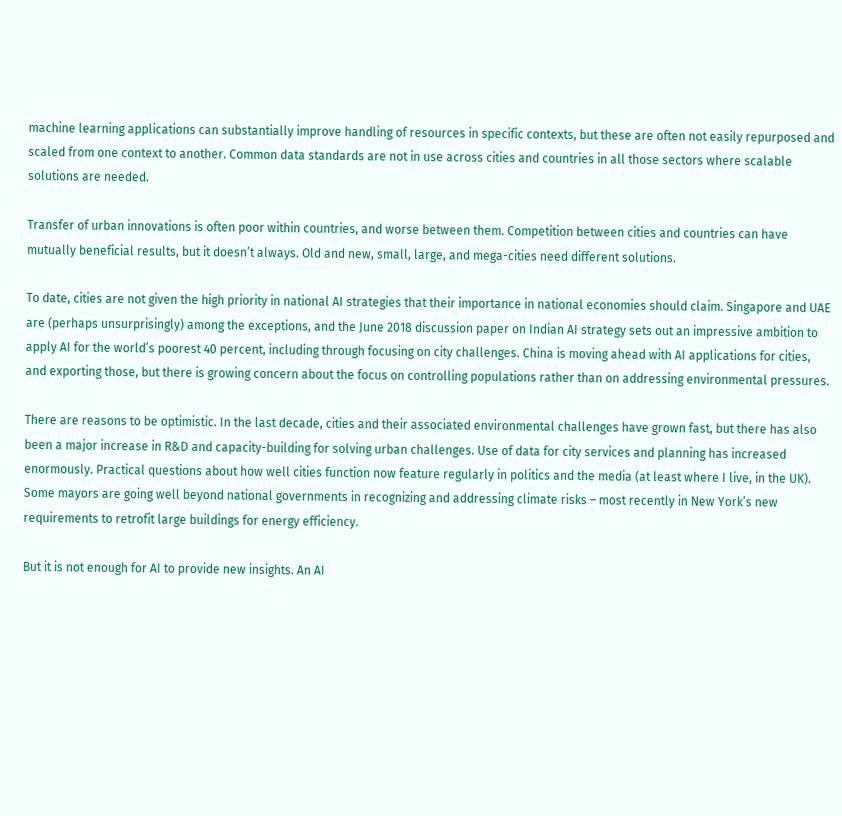machine learning applications can substantially improve handling of resources in specific contexts, but these are often not easily repurposed and scaled from one context to another. Common data standards are not in use across cities and countries in all those sectors where scalable solutions are needed.

Transfer of urban innovations is often poor within countries, and worse between them. Competition between cities and countries can have mutually beneficial results, but it doesn’t always. Old and new, small, large, and mega-cities need different solutions.

To date, cities are not given the high priority in national AI strategies that their importance in national economies should claim. Singapore and UAE are (perhaps unsurprisingly) among the exceptions, and the June 2018 discussion paper on Indian AI strategy sets out an impressive ambition to apply AI for the world’s poorest 40 percent, including through focusing on city challenges. China is moving ahead with AI applications for cities, and exporting those, but there is growing concern about the focus on controlling populations rather than on addressing environmental pressures.

There are reasons to be optimistic. In the last decade, cities and their associated environmental challenges have grown fast, but there has also been a major increase in R&D and capacity-building for solving urban challenges. Use of data for city services and planning has increased enormously. Practical questions about how well cities function now feature regularly in politics and the media (at least where I live, in the UK). Some mayors are going well beyond national governments in recognizing and addressing climate risks – most recently in New York’s new requirements to retrofit large buildings for energy efficiency.

But it is not enough for AI to provide new insights. An AI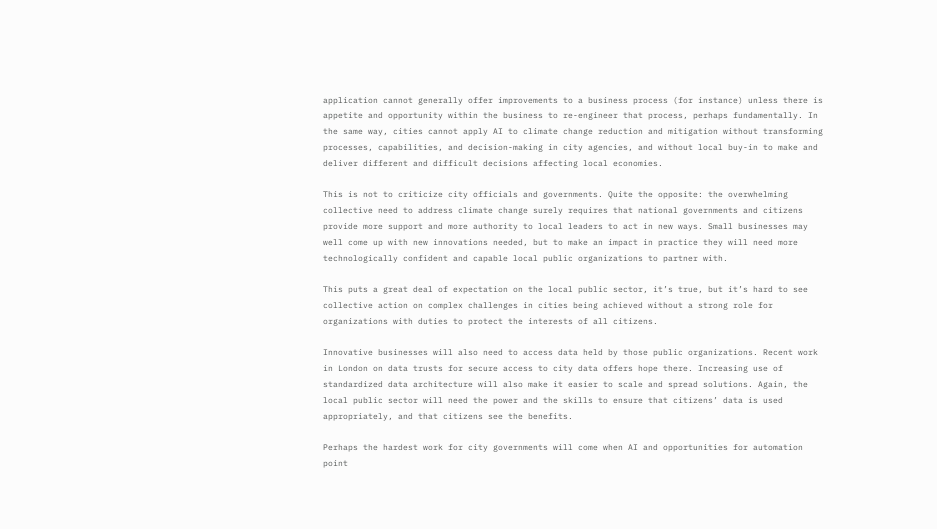application cannot generally offer improvements to a business process (for instance) unless there is appetite and opportunity within the business to re-engineer that process, perhaps fundamentally. In the same way, cities cannot apply AI to climate change reduction and mitigation without transforming processes, capabilities, and decision-making in city agencies, and without local buy-in to make and deliver different and difficult decisions affecting local economies.

This is not to criticize city officials and governments. Quite the opposite: the overwhelming collective need to address climate change surely requires that national governments and citizens provide more support and more authority to local leaders to act in new ways. Small businesses may well come up with new innovations needed, but to make an impact in practice they will need more technologically confident and capable local public organizations to partner with.

This puts a great deal of expectation on the local public sector, it’s true, but it’s hard to see collective action on complex challenges in cities being achieved without a strong role for organizations with duties to protect the interests of all citizens.

Innovative businesses will also need to access data held by those public organizations. Recent work in London on data trusts for secure access to city data offers hope there. Increasing use of standardized data architecture will also make it easier to scale and spread solutions. Again, the local public sector will need the power and the skills to ensure that citizens’ data is used appropriately, and that citizens see the benefits.

Perhaps the hardest work for city governments will come when AI and opportunities for automation point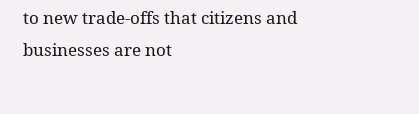to new trade-offs that citizens and businesses are not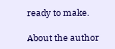ready to make.

About the author